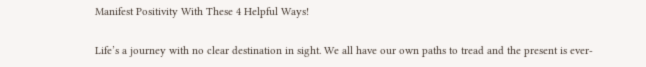Manifest Positivity With These 4 Helpful Ways!

Life’s a journey with no clear destination in sight. We all have our own paths to tread and the present is ever-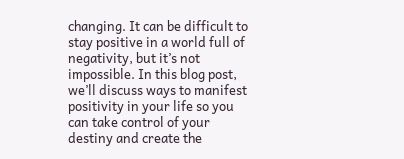changing. It can be difficult to stay positive in a world full of negativity, but it’s not impossible. In this blog post, we’ll discuss ways to manifest positivity in your life so you can take control of your destiny and create the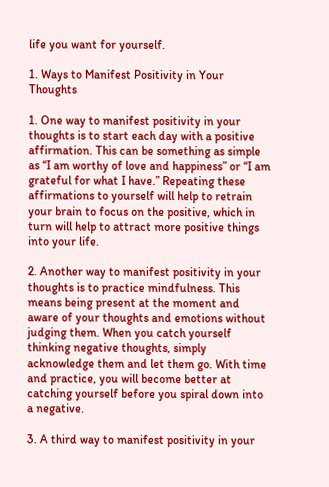life you want for yourself.

1. Ways to Manifest Positivity in Your Thoughts

1. One way to manifest positivity in your thoughts is to start each day with a positive affirmation. This can be something as simple as “I am worthy of love and happiness” or “I am grateful for what I have.” Repeating these affirmations to yourself will help to retrain your brain to focus on the positive, which in turn will help to attract more positive things into your life.

2. Another way to manifest positivity in your thoughts is to practice mindfulness. This means being present at the moment and aware of your thoughts and emotions without judging them. When you catch yourself thinking negative thoughts, simply acknowledge them and let them go. With time and practice, you will become better at catching yourself before you spiral down into a negative.

3. A third way to manifest positivity in your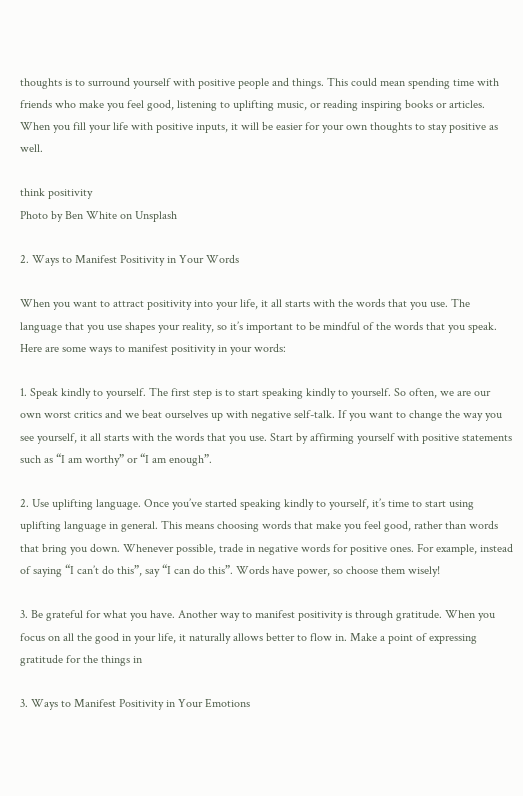thoughts is to surround yourself with positive people and things. This could mean spending time with friends who make you feel good, listening to uplifting music, or reading inspiring books or articles. When you fill your life with positive inputs, it will be easier for your own thoughts to stay positive as well.

think positivity
Photo by Ben White on Unsplash

2. Ways to Manifest Positivity in Your Words

When you want to attract positivity into your life, it all starts with the words that you use. The language that you use shapes your reality, so it’s important to be mindful of the words that you speak. Here are some ways to manifest positivity in your words:

1. Speak kindly to yourself. The first step is to start speaking kindly to yourself. So often, we are our own worst critics and we beat ourselves up with negative self-talk. If you want to change the way you see yourself, it all starts with the words that you use. Start by affirming yourself with positive statements such as “I am worthy” or “I am enough”.

2. Use uplifting language. Once you’ve started speaking kindly to yourself, it’s time to start using uplifting language in general. This means choosing words that make you feel good, rather than words that bring you down. Whenever possible, trade in negative words for positive ones. For example, instead of saying “I can’t do this”, say “I can do this”. Words have power, so choose them wisely!

3. Be grateful for what you have. Another way to manifest positivity is through gratitude. When you focus on all the good in your life, it naturally allows better to flow in. Make a point of expressing gratitude for the things in

3. Ways to Manifest Positivity in Your Emotions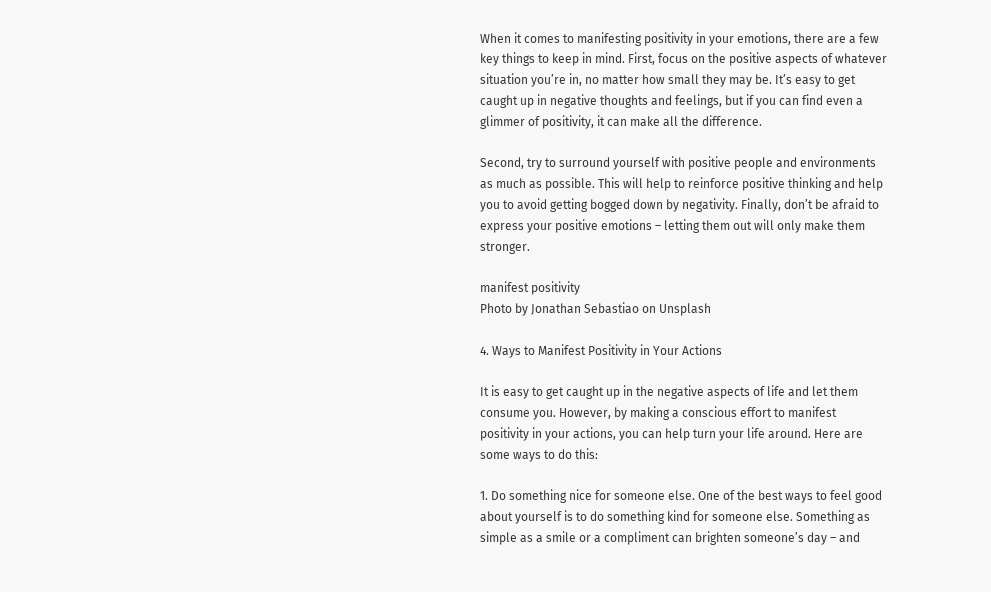When it comes to manifesting positivity in your emotions, there are a few key things to keep in mind. First, focus on the positive aspects of whatever situation you’re in, no matter how small they may be. It’s easy to get caught up in negative thoughts and feelings, but if you can find even a glimmer of positivity, it can make all the difference.

Second, try to surround yourself with positive people and environments as much as possible. This will help to reinforce positive thinking and help you to avoid getting bogged down by negativity. Finally, don’t be afraid to express your positive emotions – letting them out will only make them stronger.

manifest positivity
Photo by Jonathan Sebastiao on Unsplash

4. Ways to Manifest Positivity in Your Actions

It is easy to get caught up in the negative aspects of life and let them consume you. However, by making a conscious effort to manifest positivity in your actions, you can help turn your life around. Here are some ways to do this:

1. Do something nice for someone else. One of the best ways to feel good about yourself is to do something kind for someone else. Something as simple as a smile or a compliment can brighten someone’s day – and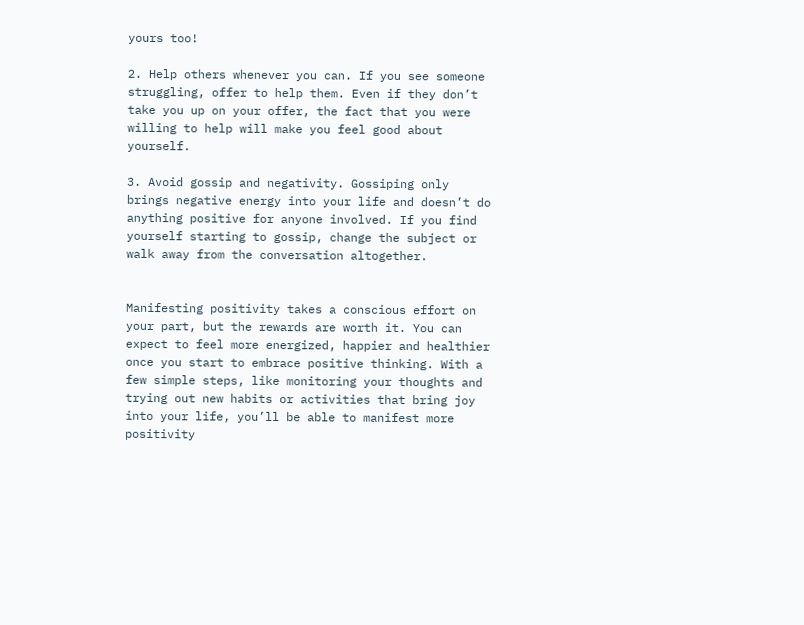yours too!

2. Help others whenever you can. If you see someone struggling, offer to help them. Even if they don’t take you up on your offer, the fact that you were willing to help will make you feel good about yourself.

3. Avoid gossip and negativity. Gossiping only brings negative energy into your life and doesn’t do anything positive for anyone involved. If you find yourself starting to gossip, change the subject or walk away from the conversation altogether.


Manifesting positivity takes a conscious effort on your part, but the rewards are worth it. You can expect to feel more energized, happier and healthier once you start to embrace positive thinking. With a few simple steps, like monitoring your thoughts and trying out new habits or activities that bring joy into your life, you’ll be able to manifest more positivity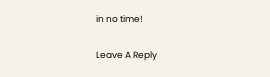in no time!

Leave A Reply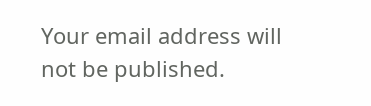Your email address will not be published.